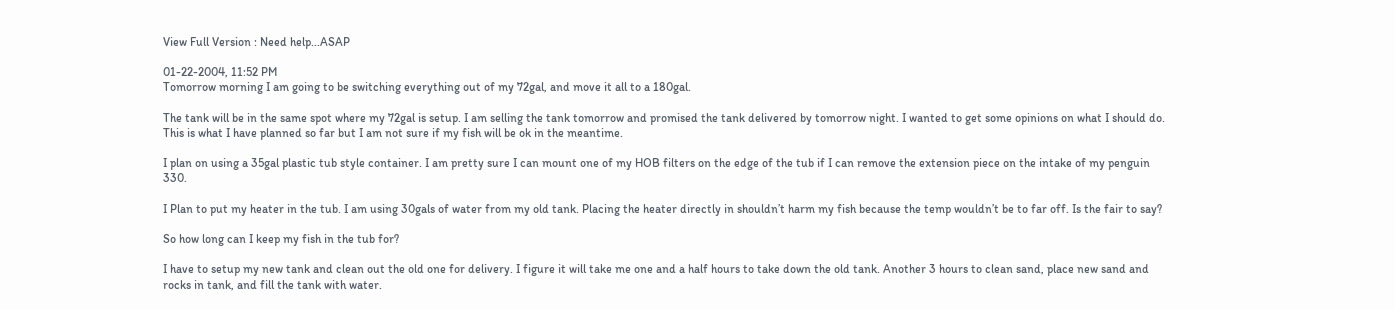View Full Version : Need help...ASAP

01-22-2004, 11:52 PM
Tomorrow morning I am going to be switching everything out of my 72gal, and move it all to a 180gal.

The tank will be in the same spot where my 72gal is setup. I am selling the tank tomorrow and promised the tank delivered by tomorrow night. I wanted to get some opinions on what I should do. This is what I have planned so far but I am not sure if my fish will be ok in the meantime.

I plan on using a 35gal plastic tub style container. I am pretty sure I can mount one of my HOB filters on the edge of the tub if I can remove the extension piece on the intake of my penguin 330.

I Plan to put my heater in the tub. I am using 30gals of water from my old tank. Placing the heater directly in shouldn’t harm my fish because the temp wouldn’t be to far off. Is the fair to say?

So how long can I keep my fish in the tub for?

I have to setup my new tank and clean out the old one for delivery. I figure it will take me one and a half hours to take down the old tank. Another 3 hours to clean sand, place new sand and rocks in tank, and fill the tank with water.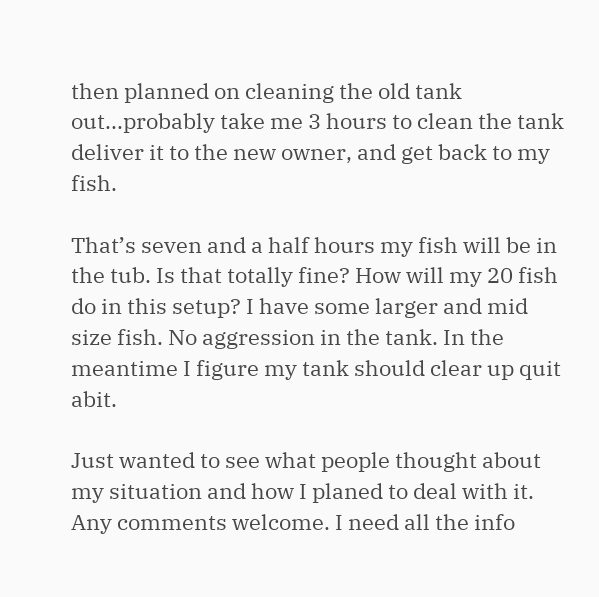then planned on cleaning the old tank out...probably take me 3 hours to clean the tank deliver it to the new owner, and get back to my fish.

That’s seven and a half hours my fish will be in the tub. Is that totally fine? How will my 20 fish do in this setup? I have some larger and mid size fish. No aggression in the tank. In the meantime I figure my tank should clear up quit abit.

Just wanted to see what people thought about my situation and how I planed to deal with it. Any comments welcome. I need all the info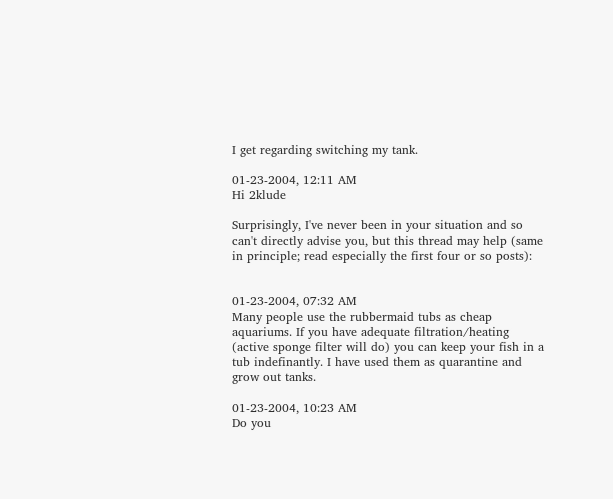I get regarding switching my tank.

01-23-2004, 12:11 AM
Hi 2klude

Surprisingly, I've never been in your situation and so can't directly advise you, but this thread may help (same in principle; read especially the first four or so posts):


01-23-2004, 07:32 AM
Many people use the rubbermaid tubs as cheap aquariums. If you have adequate filtration/heating (active sponge filter will do) you can keep your fish in a tub indefinantly. I have used them as quarantine and grow out tanks.

01-23-2004, 10:23 AM
Do you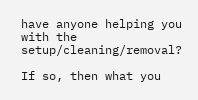have anyone helping you with the setup/cleaning/removal?

If so, then what you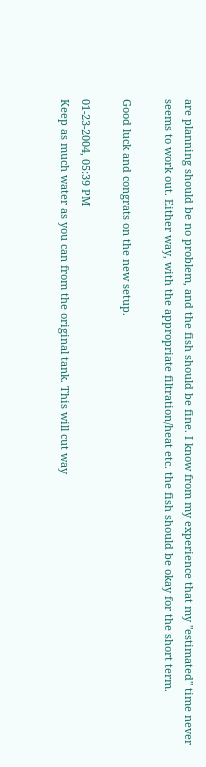are planning should be no problem, and the fish should be fine. I know from my experience that my "estimated" time never seems to work out. Either way, with the appropriate filtration/heat etc. the fish should be okay for the short term.

Good luck and congrats on the new setup.

01-23-2004, 05:39 PM
Keep as much water as you can from the original tank. This will cut way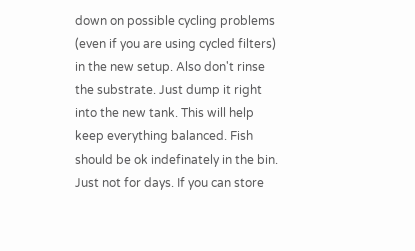down on possible cycling problems (even if you are using cycled filters) in the new setup. Also don't rinse the substrate. Just dump it right into the new tank. This will help keep everything balanced. Fish should be ok indefinately in the bin. Just not for days. If you can store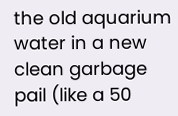the old aquarium water in a new clean garbage pail (like a 50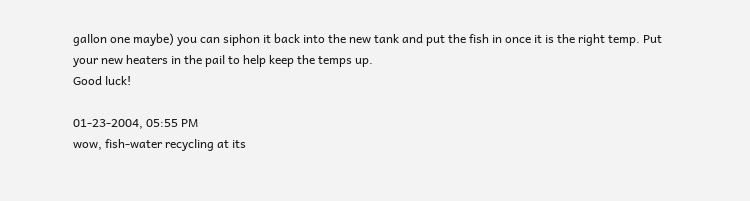gallon one maybe) you can siphon it back into the new tank and put the fish in once it is the right temp. Put your new heaters in the pail to help keep the temps up.
Good luck!

01-23-2004, 05:55 PM
wow, fish-water recycling at its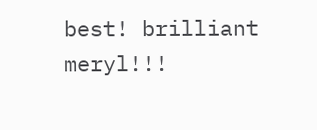best! brilliant meryl!!!